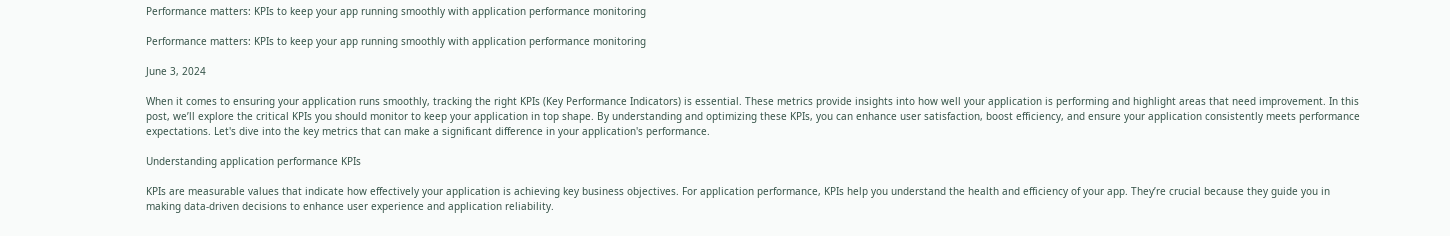Performance matters: KPIs to keep your app running smoothly with application performance monitoring

Performance matters: KPIs to keep your app running smoothly with application performance monitoring

June 3, 2024

When it comes to ensuring your application runs smoothly, tracking the right KPIs (Key Performance Indicators) is essential. These metrics provide insights into how well your application is performing and highlight areas that need improvement. In this post, we’ll explore the critical KPIs you should monitor to keep your application in top shape. By understanding and optimizing these KPIs, you can enhance user satisfaction, boost efficiency, and ensure your application consistently meets performance expectations. Let's dive into the key metrics that can make a significant difference in your application's performance.

Understanding application performance KPIs

KPIs are measurable values that indicate how effectively your application is achieving key business objectives. For application performance, KPIs help you understand the health and efficiency of your app. They’re crucial because they guide you in making data-driven decisions to enhance user experience and application reliability.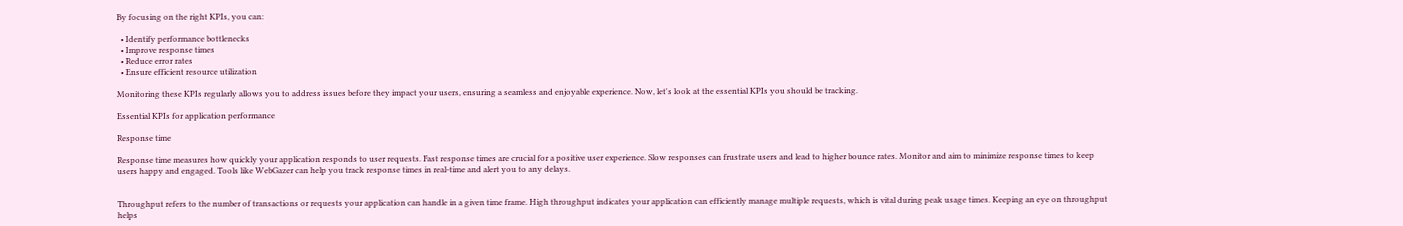By focusing on the right KPIs, you can:

  • Identify performance bottlenecks
  • Improve response times
  • Reduce error rates
  • Ensure efficient resource utilization

Monitoring these KPIs regularly allows you to address issues before they impact your users, ensuring a seamless and enjoyable experience. Now, let's look at the essential KPIs you should be tracking.

Essential KPIs for application performance

Response time

Response time measures how quickly your application responds to user requests. Fast response times are crucial for a positive user experience. Slow responses can frustrate users and lead to higher bounce rates. Monitor and aim to minimize response times to keep users happy and engaged. Tools like WebGazer can help you track response times in real-time and alert you to any delays.


Throughput refers to the number of transactions or requests your application can handle in a given time frame. High throughput indicates your application can efficiently manage multiple requests, which is vital during peak usage times. Keeping an eye on throughput helps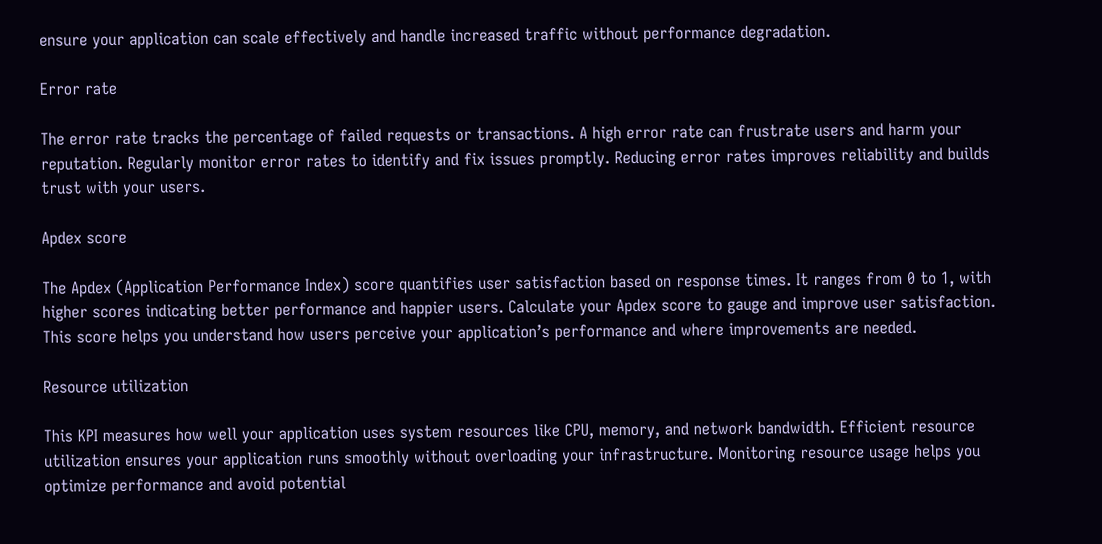ensure your application can scale effectively and handle increased traffic without performance degradation.

Error rate

The error rate tracks the percentage of failed requests or transactions. A high error rate can frustrate users and harm your reputation. Regularly monitor error rates to identify and fix issues promptly. Reducing error rates improves reliability and builds trust with your users.

Apdex score

The Apdex (Application Performance Index) score quantifies user satisfaction based on response times. It ranges from 0 to 1, with higher scores indicating better performance and happier users. Calculate your Apdex score to gauge and improve user satisfaction. This score helps you understand how users perceive your application’s performance and where improvements are needed.

Resource utilization

This KPI measures how well your application uses system resources like CPU, memory, and network bandwidth. Efficient resource utilization ensures your application runs smoothly without overloading your infrastructure. Monitoring resource usage helps you optimize performance and avoid potential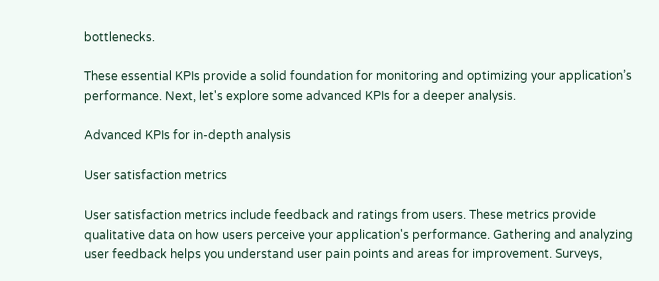bottlenecks.

These essential KPIs provide a solid foundation for monitoring and optimizing your application’s performance. Next, let's explore some advanced KPIs for a deeper analysis.

Advanced KPIs for in-depth analysis

User satisfaction metrics

User satisfaction metrics include feedback and ratings from users. These metrics provide qualitative data on how users perceive your application's performance. Gathering and analyzing user feedback helps you understand user pain points and areas for improvement. Surveys,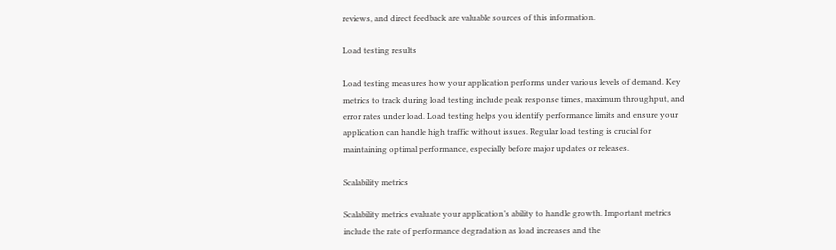reviews, and direct feedback are valuable sources of this information.

Load testing results

Load testing measures how your application performs under various levels of demand. Key metrics to track during load testing include peak response times, maximum throughput, and error rates under load. Load testing helps you identify performance limits and ensure your application can handle high traffic without issues. Regular load testing is crucial for maintaining optimal performance, especially before major updates or releases.

Scalability metrics

Scalability metrics evaluate your application’s ability to handle growth. Important metrics include the rate of performance degradation as load increases and the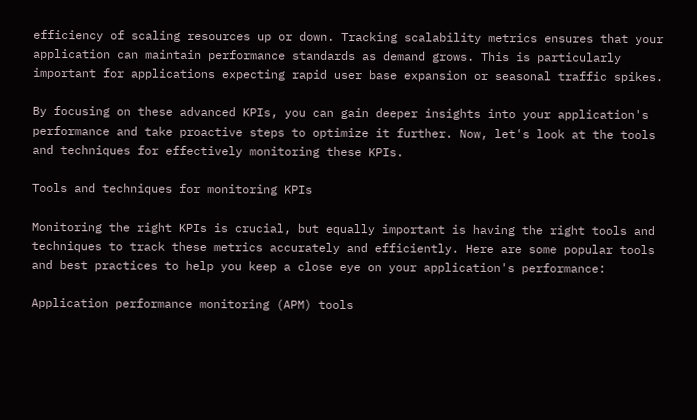efficiency of scaling resources up or down. Tracking scalability metrics ensures that your application can maintain performance standards as demand grows. This is particularly important for applications expecting rapid user base expansion or seasonal traffic spikes.

By focusing on these advanced KPIs, you can gain deeper insights into your application's performance and take proactive steps to optimize it further. Now, let's look at the tools and techniques for effectively monitoring these KPIs.

Tools and techniques for monitoring KPIs

Monitoring the right KPIs is crucial, but equally important is having the right tools and techniques to track these metrics accurately and efficiently. Here are some popular tools and best practices to help you keep a close eye on your application's performance:

Application performance monitoring (APM) tools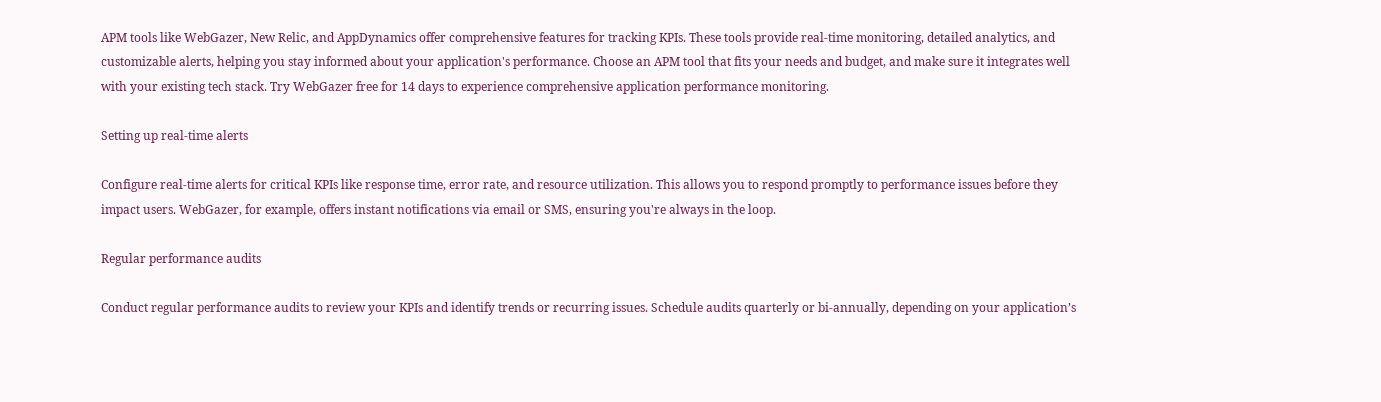APM tools like WebGazer, New Relic, and AppDynamics offer comprehensive features for tracking KPIs. These tools provide real-time monitoring, detailed analytics, and customizable alerts, helping you stay informed about your application's performance. Choose an APM tool that fits your needs and budget, and make sure it integrates well with your existing tech stack. Try WebGazer free for 14 days to experience comprehensive application performance monitoring.

Setting up real-time alerts

Configure real-time alerts for critical KPIs like response time, error rate, and resource utilization. This allows you to respond promptly to performance issues before they impact users. WebGazer, for example, offers instant notifications via email or SMS, ensuring you're always in the loop.

Regular performance audits

Conduct regular performance audits to review your KPIs and identify trends or recurring issues. Schedule audits quarterly or bi-annually, depending on your application’s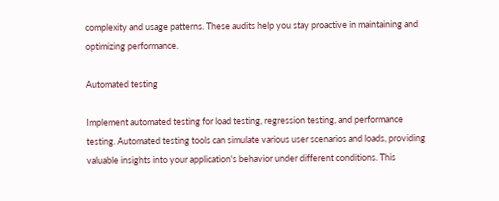complexity and usage patterns. These audits help you stay proactive in maintaining and optimizing performance.

Automated testing

Implement automated testing for load testing, regression testing, and performance testing. Automated testing tools can simulate various user scenarios and loads, providing valuable insights into your application's behavior under different conditions. This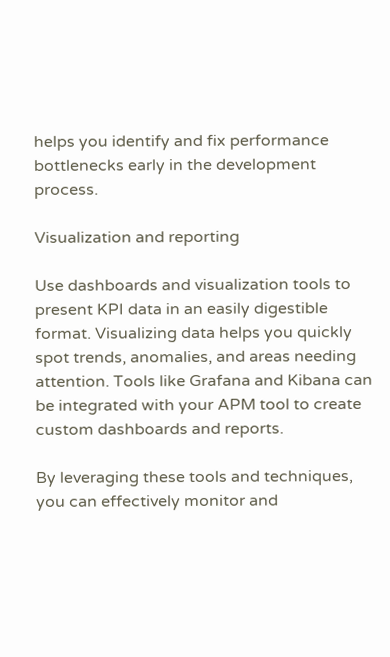helps you identify and fix performance bottlenecks early in the development process.

Visualization and reporting

Use dashboards and visualization tools to present KPI data in an easily digestible format. Visualizing data helps you quickly spot trends, anomalies, and areas needing attention. Tools like Grafana and Kibana can be integrated with your APM tool to create custom dashboards and reports.

By leveraging these tools and techniques, you can effectively monitor and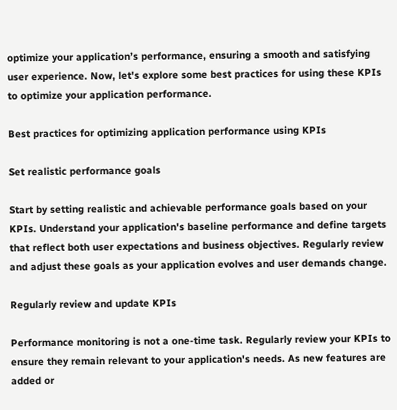optimize your application’s performance, ensuring a smooth and satisfying user experience. Now, let's explore some best practices for using these KPIs to optimize your application performance.

Best practices for optimizing application performance using KPIs

Set realistic performance goals

Start by setting realistic and achievable performance goals based on your KPIs. Understand your application's baseline performance and define targets that reflect both user expectations and business objectives. Regularly review and adjust these goals as your application evolves and user demands change.

Regularly review and update KPIs

Performance monitoring is not a one-time task. Regularly review your KPIs to ensure they remain relevant to your application's needs. As new features are added or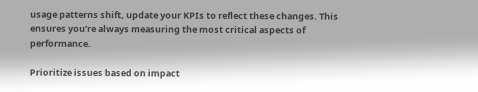usage patterns shift, update your KPIs to reflect these changes. This ensures you’re always measuring the most critical aspects of performance.

Prioritize issues based on impact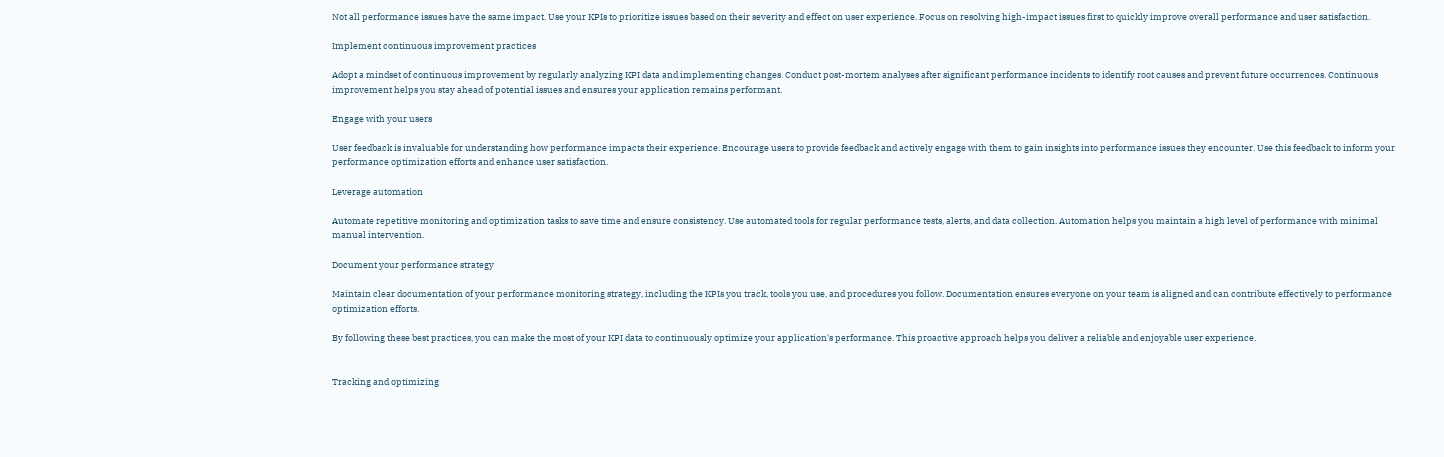Not all performance issues have the same impact. Use your KPIs to prioritize issues based on their severity and effect on user experience. Focus on resolving high-impact issues first to quickly improve overall performance and user satisfaction.

Implement continuous improvement practices

Adopt a mindset of continuous improvement by regularly analyzing KPI data and implementing changes. Conduct post-mortem analyses after significant performance incidents to identify root causes and prevent future occurrences. Continuous improvement helps you stay ahead of potential issues and ensures your application remains performant.

Engage with your users

User feedback is invaluable for understanding how performance impacts their experience. Encourage users to provide feedback and actively engage with them to gain insights into performance issues they encounter. Use this feedback to inform your performance optimization efforts and enhance user satisfaction.

Leverage automation

Automate repetitive monitoring and optimization tasks to save time and ensure consistency. Use automated tools for regular performance tests, alerts, and data collection. Automation helps you maintain a high level of performance with minimal manual intervention.

Document your performance strategy

Maintain clear documentation of your performance monitoring strategy, including the KPIs you track, tools you use, and procedures you follow. Documentation ensures everyone on your team is aligned and can contribute effectively to performance optimization efforts.

By following these best practices, you can make the most of your KPI data to continuously optimize your application's performance. This proactive approach helps you deliver a reliable and enjoyable user experience.


Tracking and optimizing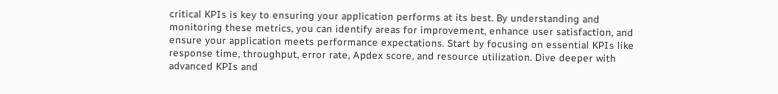critical KPIs is key to ensuring your application performs at its best. By understanding and monitoring these metrics, you can identify areas for improvement, enhance user satisfaction, and ensure your application meets performance expectations. Start by focusing on essential KPIs like response time, throughput, error rate, Apdex score, and resource utilization. Dive deeper with advanced KPIs and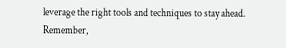leverage the right tools and techniques to stay ahead. Remember,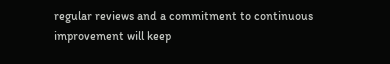regular reviews and a commitment to continuous improvement will keep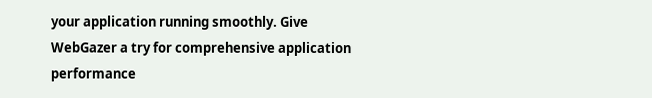your application running smoothly. Give WebGazer a try for comprehensive application performance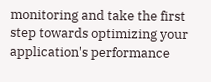monitoring and take the first step towards optimizing your application's performance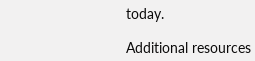today.

Additional resources